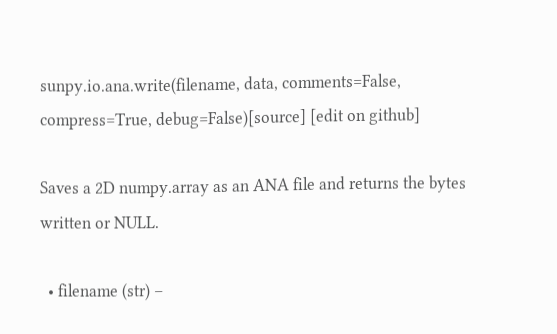sunpy.io.ana.write(filename, data, comments=False, compress=True, debug=False)[source] [edit on github]

Saves a 2D numpy.array as an ANA file and returns the bytes written or NULL.

  • filename (str) –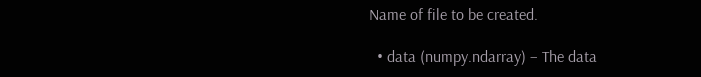Name of file to be created.

  • data (numpy.ndarray) – The data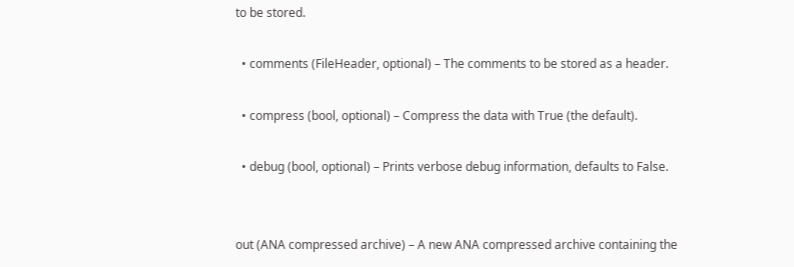to be stored.

  • comments (FileHeader, optional) – The comments to be stored as a header.

  • compress (bool, optional) – Compress the data with True (the default).

  • debug (bool, optional) – Prints verbose debug information, defaults to False.


out (ANA compressed archive) – A new ANA compressed archive containing the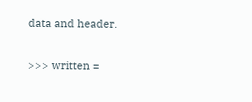data and header.


>>> written =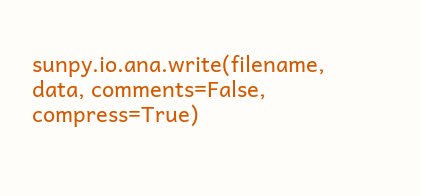sunpy.io.ana.write(filename, data, comments=False, compress=True)